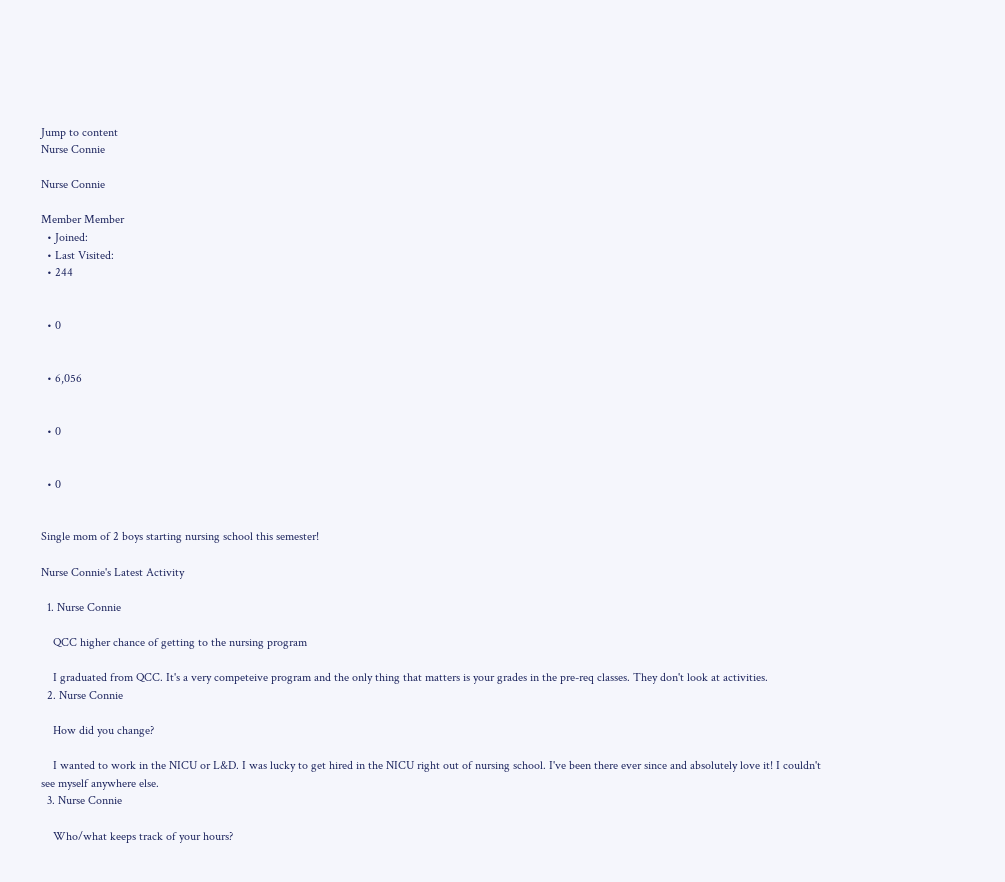Jump to content
Nurse Connie

Nurse Connie

Member Member
  • Joined:
  • Last Visited:
  • 244


  • 0


  • 6,056


  • 0


  • 0


Single mom of 2 boys starting nursing school this semester!

Nurse Connie's Latest Activity

  1. Nurse Connie

    QCC higher chance of getting to the nursing program

    I graduated from QCC. It's a very competeive program and the only thing that matters is your grades in the pre-req classes. They don't look at activities.
  2. Nurse Connie

    How did you change?

    I wanted to work in the NICU or L&D. I was lucky to get hired in the NICU right out of nursing school. I've been there ever since and absolutely love it! I couldn't see myself anywhere else.
  3. Nurse Connie

    Who/what keeps track of your hours?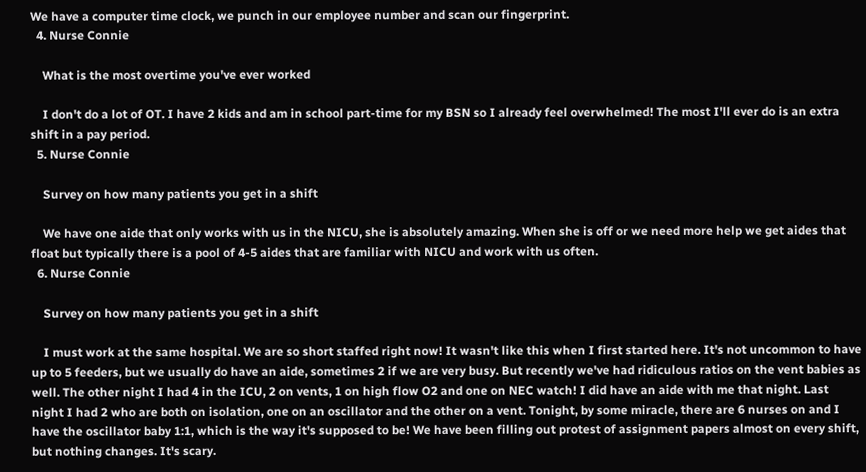We have a computer time clock, we punch in our employee number and scan our fingerprint.
  4. Nurse Connie

    What is the most overtime you've ever worked

    I don't do a lot of OT. I have 2 kids and am in school part-time for my BSN so I already feel overwhelmed! The most I'll ever do is an extra shift in a pay period.
  5. Nurse Connie

    Survey on how many patients you get in a shift

    We have one aide that only works with us in the NICU, she is absolutely amazing. When she is off or we need more help we get aides that float but typically there is a pool of 4-5 aides that are familiar with NICU and work with us often.
  6. Nurse Connie

    Survey on how many patients you get in a shift

    I must work at the same hospital. We are so short staffed right now! It wasn't like this when I first started here. It's not uncommon to have up to 5 feeders, but we usually do have an aide, sometimes 2 if we are very busy. But recently we've had ridiculous ratios on the vent babies as well. The other night I had 4 in the ICU, 2 on vents, 1 on high flow O2 and one on NEC watch! I did have an aide with me that night. Last night I had 2 who are both on isolation, one on an oscillator and the other on a vent. Tonight, by some miracle, there are 6 nurses on and I have the oscillator baby 1:1, which is the way it's supposed to be! We have been filling out protest of assignment papers almost on every shift, but nothing changes. It's scary.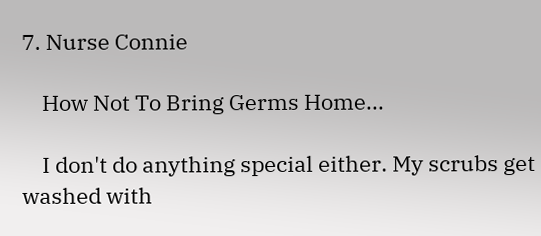7. Nurse Connie

    How Not To Bring Germs Home...

    I don't do anything special either. My scrubs get washed with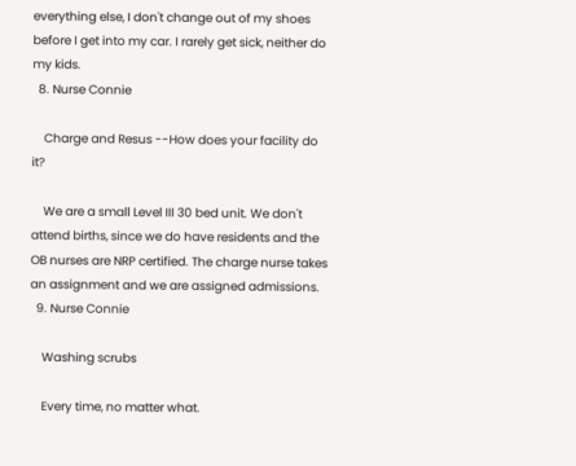everything else, I don't change out of my shoes before I get into my car. I rarely get sick, neither do my kids.
  8. Nurse Connie

    Charge and Resus --How does your facility do it?

    We are a small Level III 30 bed unit. We don't attend births, since we do have residents and the OB nurses are NRP certified. The charge nurse takes an assignment and we are assigned admissions.
  9. Nurse Connie

    Washing scrubs

    Every time, no matter what.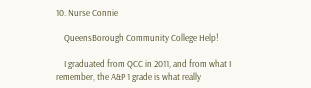10. Nurse Connie

    QueensBorough Community College Help!

    I graduated from QCC in 2011, and from what I remember, the A&P 1 grade is what really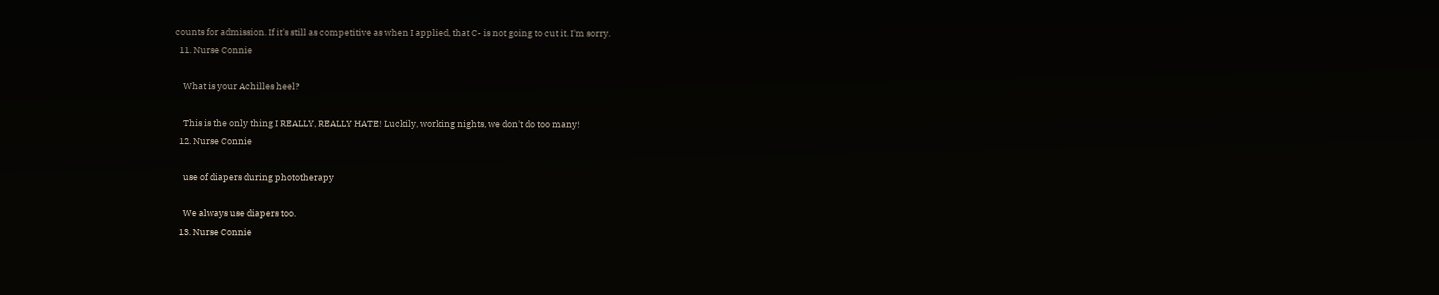counts for admission. If it's still as competitive as when I applied, that C- is not going to cut it. I'm sorry.
  11. Nurse Connie

    What is your Achilles heel?

    This is the only thing I REALLY, REALLY HATE! Luckily, working nights, we don't do too many!
  12. Nurse Connie

    use of diapers during phototherapy

    We always use diapers too.
  13. Nurse Connie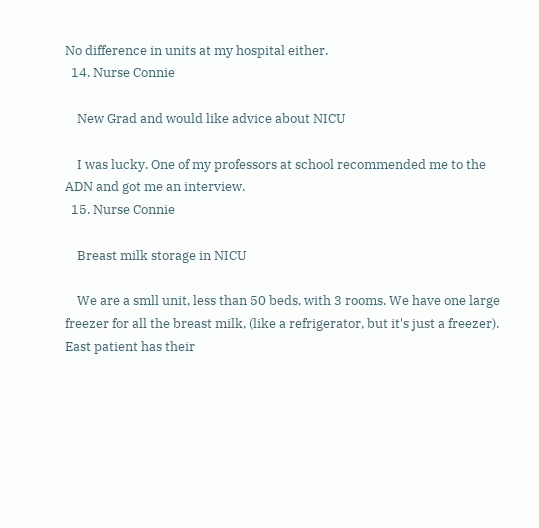No difference in units at my hospital either.
  14. Nurse Connie

    New Grad and would like advice about NICU

    I was lucky. One of my professors at school recommended me to the ADN and got me an interview.
  15. Nurse Connie

    Breast milk storage in NICU

    We are a smll unit, less than 50 beds, with 3 rooms. We have one large freezer for all the breast milk, (like a refrigerator, but it's just a freezer). East patient has their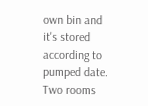own bin and it's stored according to pumped date. Two rooms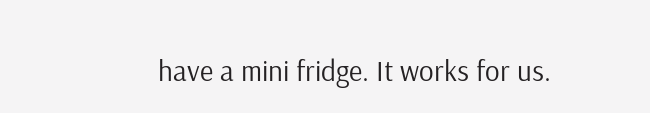have a mini fridge. It works for us.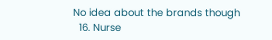No idea about the brands though
  16. Nurse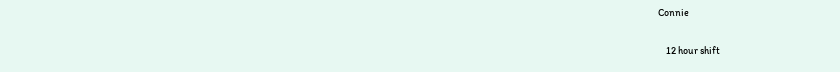Connie

    12 hour shift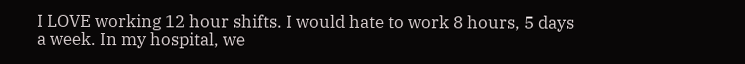I LOVE working 12 hour shifts. I would hate to work 8 hours, 5 days a week. In my hospital, we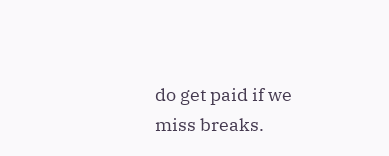do get paid if we miss breaks.